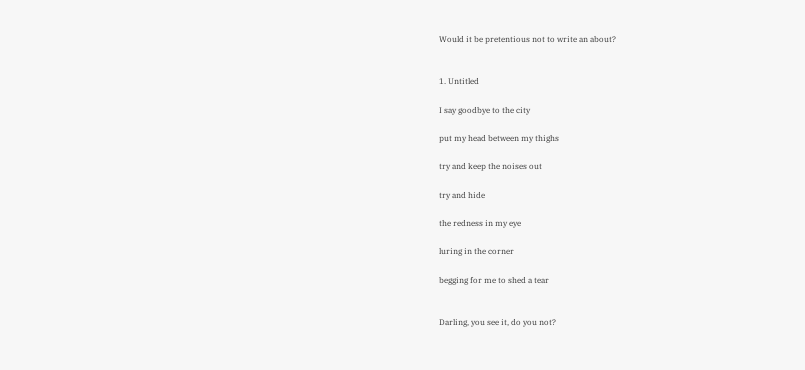Would it be pretentious not to write an about?


1. Untitled

I say goodbye to the city

put my head between my thighs

try and keep the noises out

try and hide

the redness in my eye

luring in the corner

begging for me to shed a tear


Darling, you see it, do you not?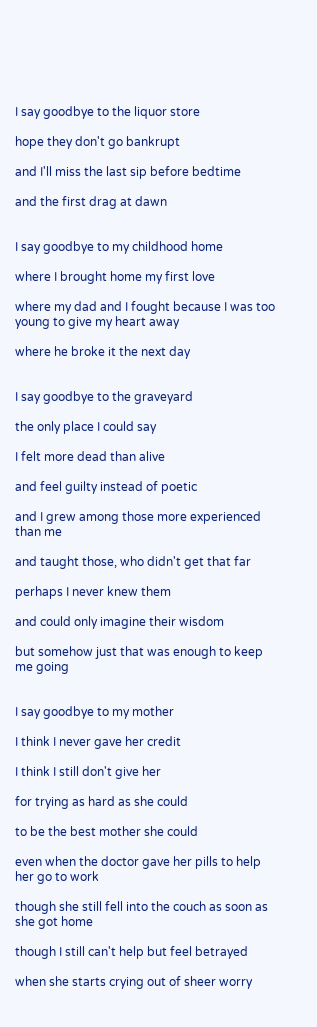I say goodbye to the liquor store

hope they don't go bankrupt

and I'll miss the last sip before bedtime

and the first drag at dawn


I say goodbye to my childhood home

where I brought home my first love

where my dad and I fought because I was too young to give my heart away

where he broke it the next day


I say goodbye to the graveyard

the only place I could say

I felt more dead than alive

and feel guilty instead of poetic

and I grew among those more experienced than me

and taught those, who didn't get that far

perhaps I never knew them

and could only imagine their wisdom

but somehow just that was enough to keep me going


I say goodbye to my mother

I think I never gave her credit

I think I still don't give her

for trying as hard as she could

to be the best mother she could

even when the doctor gave her pills to help her go to work

though she still fell into the couch as soon as she got home

though I still can't help but feel betrayed

when she starts crying out of sheer worry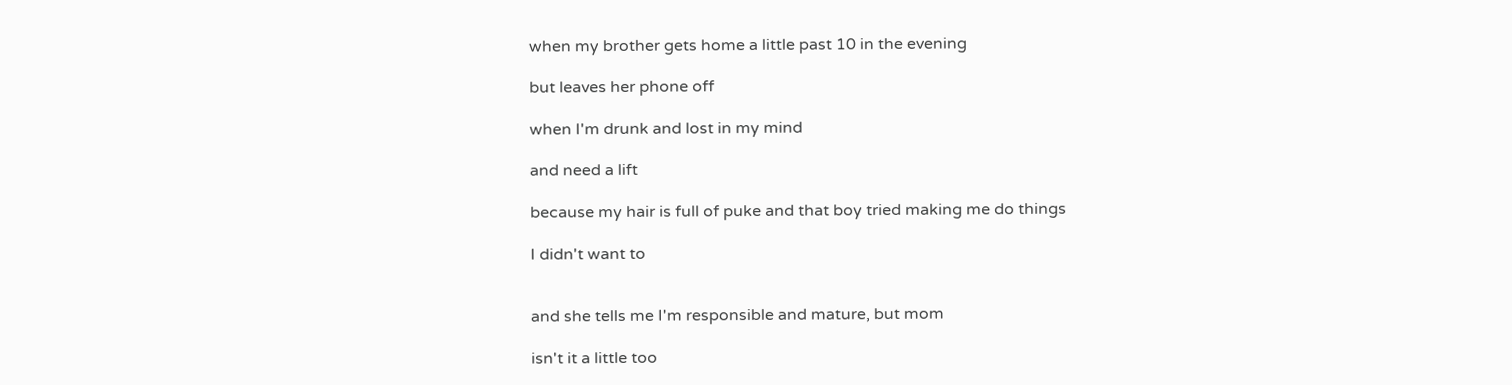when my brother gets home a little past 10 in the evening

but leaves her phone off

when I'm drunk and lost in my mind

and need a lift

because my hair is full of puke and that boy tried making me do things

I didn't want to


and she tells me I'm responsible and mature, but mom

isn't it a little too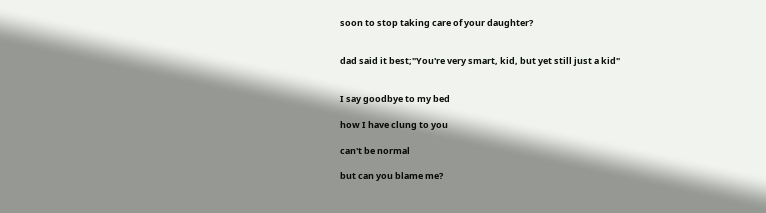soon to stop taking care of your daughter?


dad said it best;"You're very smart, kid, but yet still just a kid"


I say goodbye to my bed

how I have clung to you

can't be normal

but can you blame me?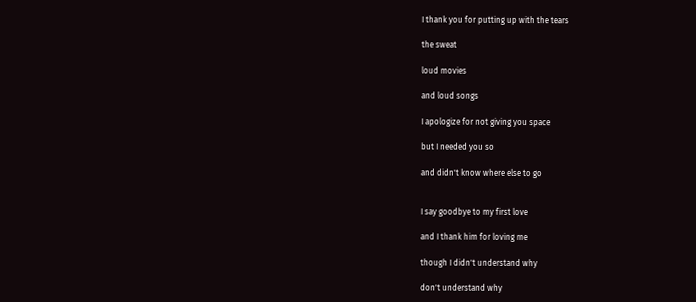I thank you for putting up with the tears

the sweat

loud movies

and loud songs

I apologize for not giving you space

but I needed you so

and didn't know where else to go


I say goodbye to my first love

and I thank him for loving me

though I didn't understand why

don't understand why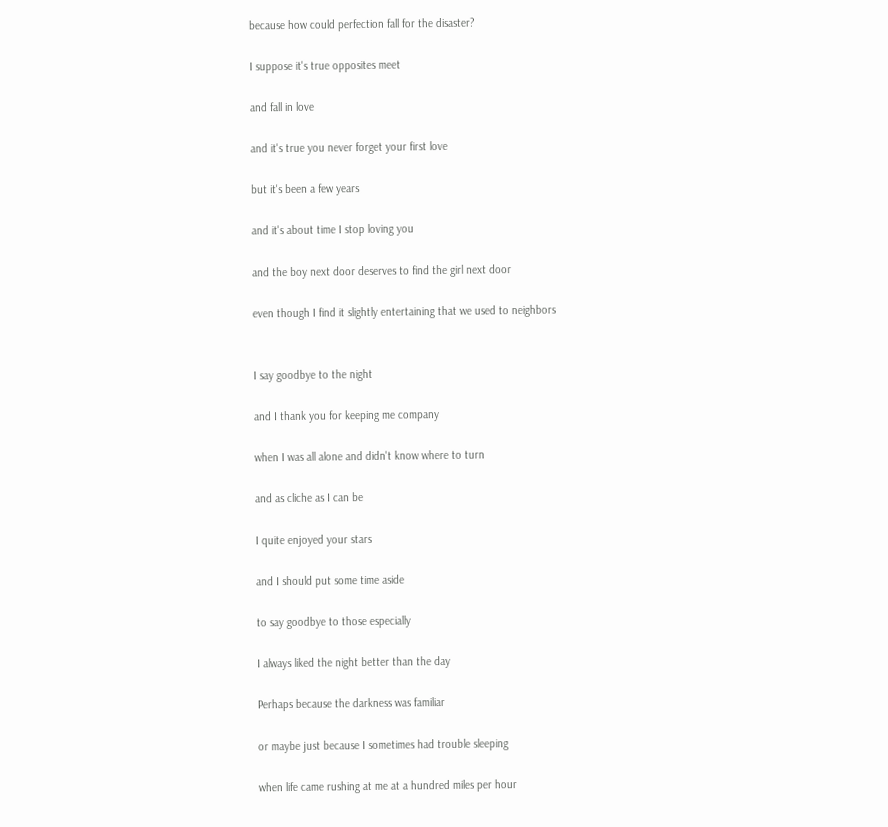because how could perfection fall for the disaster?

I suppose it's true opposites meet

and fall in love

and it's true you never forget your first love

but it's been a few years

and it's about time I stop loving you

and the boy next door deserves to find the girl next door

even though I find it slightly entertaining that we used to neighbors


I say goodbye to the night

and I thank you for keeping me company

when I was all alone and didn't know where to turn

and as cliche as I can be

I quite enjoyed your stars

and I should put some time aside

to say goodbye to those especially

I always liked the night better than the day

Perhaps because the darkness was familiar

or maybe just because I sometimes had trouble sleeping

when life came rushing at me at a hundred miles per hour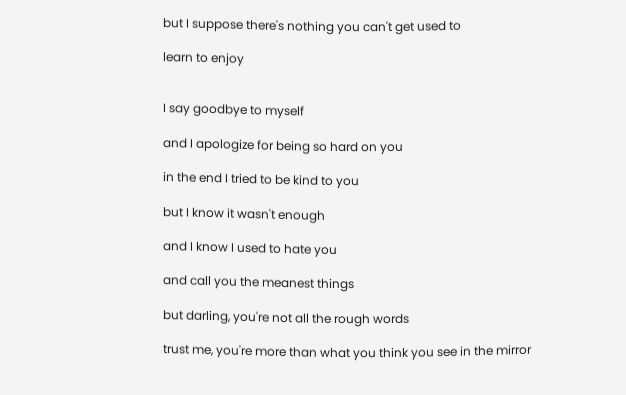but I suppose there's nothing you can't get used to

learn to enjoy


I say goodbye to myself

and I apologize for being so hard on you

in the end I tried to be kind to you

but I know it wasn't enough

and I know I used to hate you

and call you the meanest things

but darling, you're not all the rough words

trust me, you're more than what you think you see in the mirror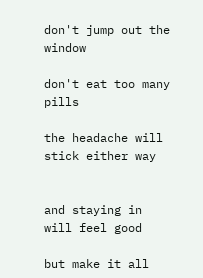don't jump out the window

don't eat too many pills

the headache will stick either way


and staying in will feel good

but make it all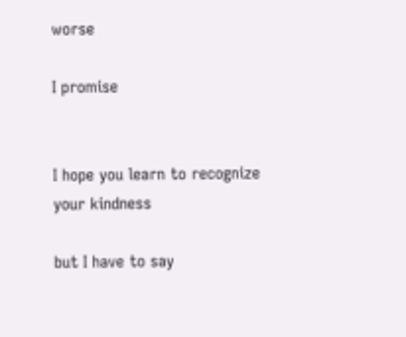worse

I promise


I hope you learn to recognize your kindness

but I have to say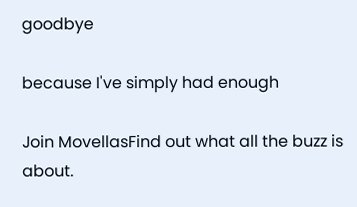goodbye

because I've simply had enough

Join MovellasFind out what all the buzz is about.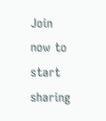Join now to start sharing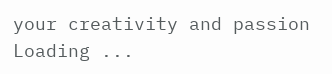your creativity and passion
Loading ...